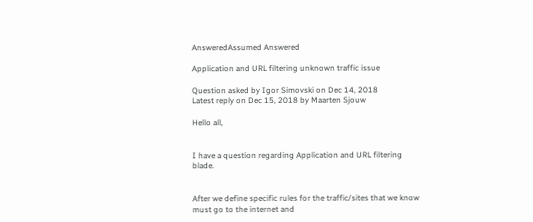AnsweredAssumed Answered

Application and URL filtering unknown traffic issue

Question asked by Igor Simovski on Dec 14, 2018
Latest reply on Dec 15, 2018 by Maarten Sjouw

Hello all,


I have a question regarding Application and URL filtering blade.


After we define specific rules for the traffic/sites that we know must go to the internet and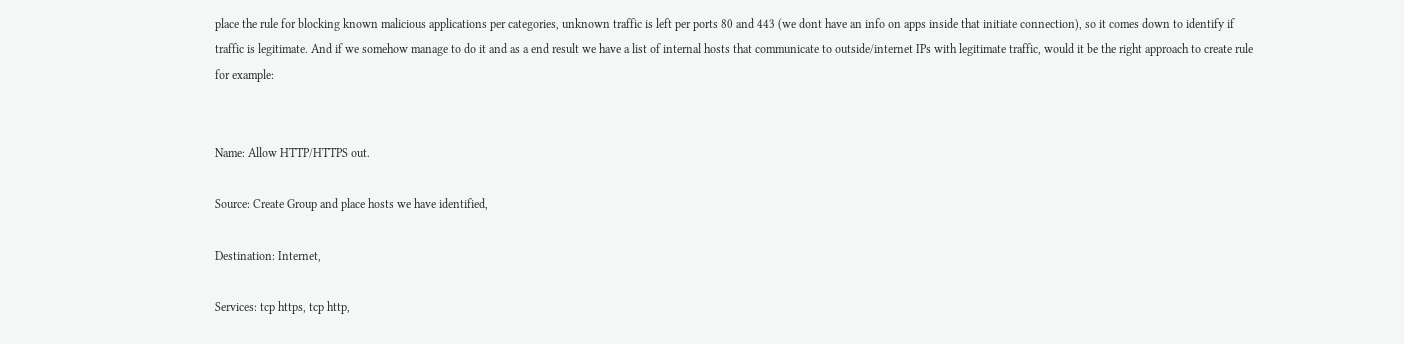place the rule for blocking known malicious applications per categories, unknown traffic is left per ports 80 and 443 (we dont have an info on apps inside that initiate connection), so it comes down to identify if traffic is legitimate. And if we somehow manage to do it and as a end result we have a list of internal hosts that communicate to outside/internet IPs with legitimate traffic, would it be the right approach to create rule for example:


Name: Allow HTTP/HTTPS out.

Source: Create Group and place hosts we have identified,

Destination: Internet,

Services: tcp https, tcp http,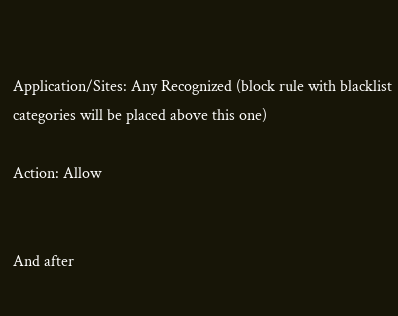Application/Sites: Any Recognized (block rule with blacklist categories will be placed above this one)

Action: Allow


And after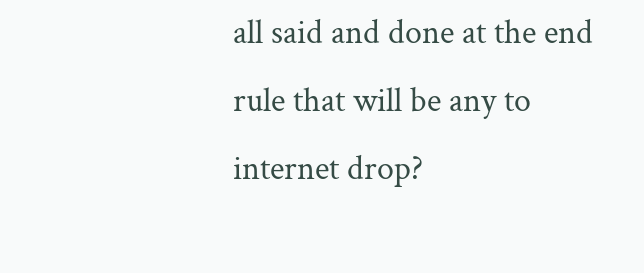all said and done at the end rule that will be any to internet drop?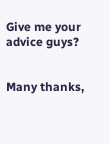Give me your advice guys?


Many thanks,